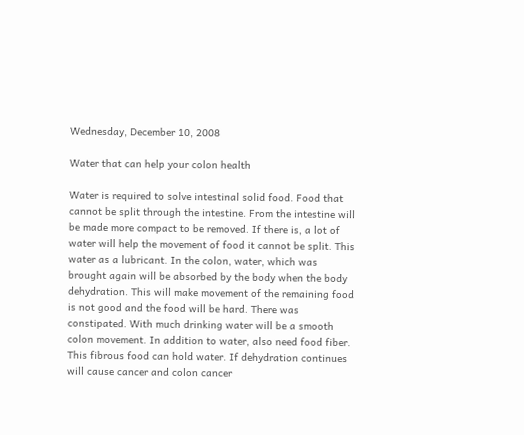Wednesday, December 10, 2008

Water that can help your colon health

Water is required to solve intestinal solid food. Food that cannot be split through the intestine. From the intestine will be made more compact to be removed. If there is, a lot of water will help the movement of food it cannot be split. This water as a lubricant. In the colon, water, which was brought again will be absorbed by the body when the body dehydration. This will make movement of the remaining food is not good and the food will be hard. There was constipated. With much drinking water will be a smooth colon movement. In addition to water, also need food fiber. This fibrous food can hold water. If dehydration continues will cause cancer and colon cancer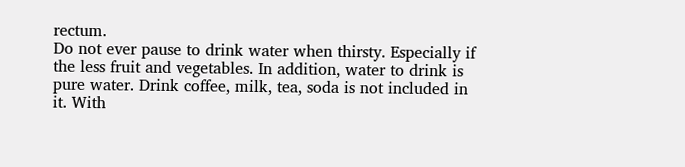rectum.
Do not ever pause to drink water when thirsty. Especially if the less fruit and vegetables. In addition, water to drink is pure water. Drink coffee, milk, tea, soda is not included in it. With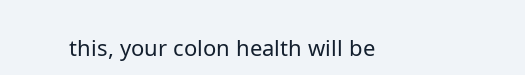this, your colon health will be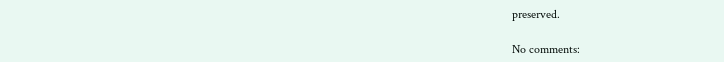preserved.

No comments: